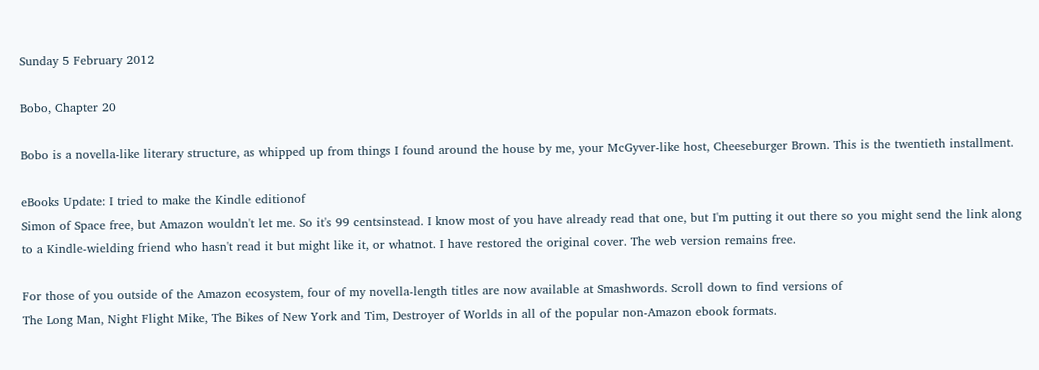Sunday 5 February 2012

Bobo, Chapter 20

Bobo is a novella-like literary structure, as whipped up from things I found around the house by me, your McGyver-like host, Cheeseburger Brown. This is the twentieth installment.

eBooks Update: I tried to make the Kindle editionof
Simon of Space free, but Amazon wouldn't let me. So it's 99 centsinstead. I know most of you have already read that one, but I'm putting it out there so you might send the link along to a Kindle-wielding friend who hasn't read it but might like it, or whatnot. I have restored the original cover. The web version remains free.

For those of you outside of the Amazon ecosystem, four of my novella-length titles are now available at Smashwords. Scroll down to find versions of
The Long Man, Night Flight Mike, The Bikes of New York and Tim, Destroyer of Worlds in all of the popular non-Amazon ebook formats.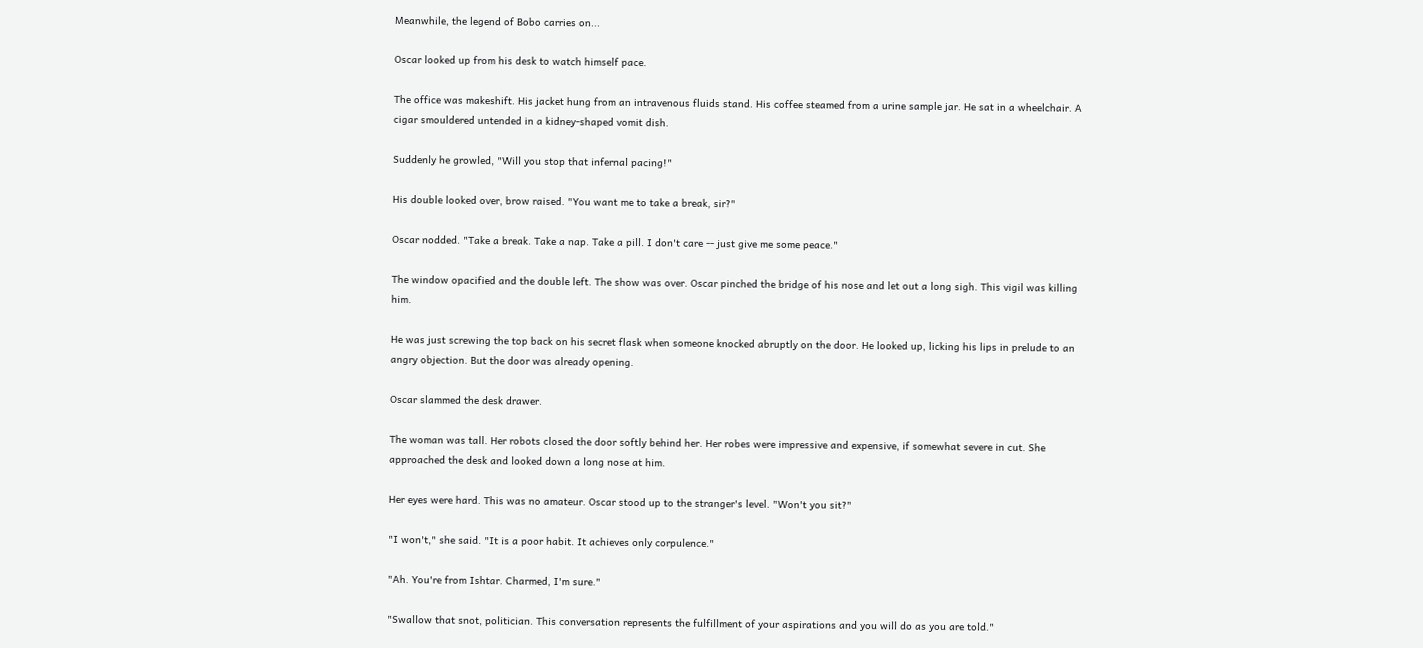Meanwhile, the legend of Bobo carries on...

Oscar looked up from his desk to watch himself pace.

The office was makeshift. His jacket hung from an intravenous fluids stand. His coffee steamed from a urine sample jar. He sat in a wheelchair. A cigar smouldered untended in a kidney-shaped vomit dish.

Suddenly he growled, "Will you stop that infernal pacing!"

His double looked over, brow raised. "You want me to take a break, sir?"

Oscar nodded. "Take a break. Take a nap. Take a pill. I don't care -- just give me some peace."

The window opacified and the double left. The show was over. Oscar pinched the bridge of his nose and let out a long sigh. This vigil was killing him.

He was just screwing the top back on his secret flask when someone knocked abruptly on the door. He looked up, licking his lips in prelude to an angry objection. But the door was already opening.

Oscar slammed the desk drawer.

The woman was tall. Her robots closed the door softly behind her. Her robes were impressive and expensive, if somewhat severe in cut. She approached the desk and looked down a long nose at him.

Her eyes were hard. This was no amateur. Oscar stood up to the stranger's level. "Won't you sit?"

"I won't," she said. "It is a poor habit. It achieves only corpulence."

"Ah. You're from Ishtar. Charmed, I'm sure."

"Swallow that snot, politician. This conversation represents the fulfillment of your aspirations and you will do as you are told."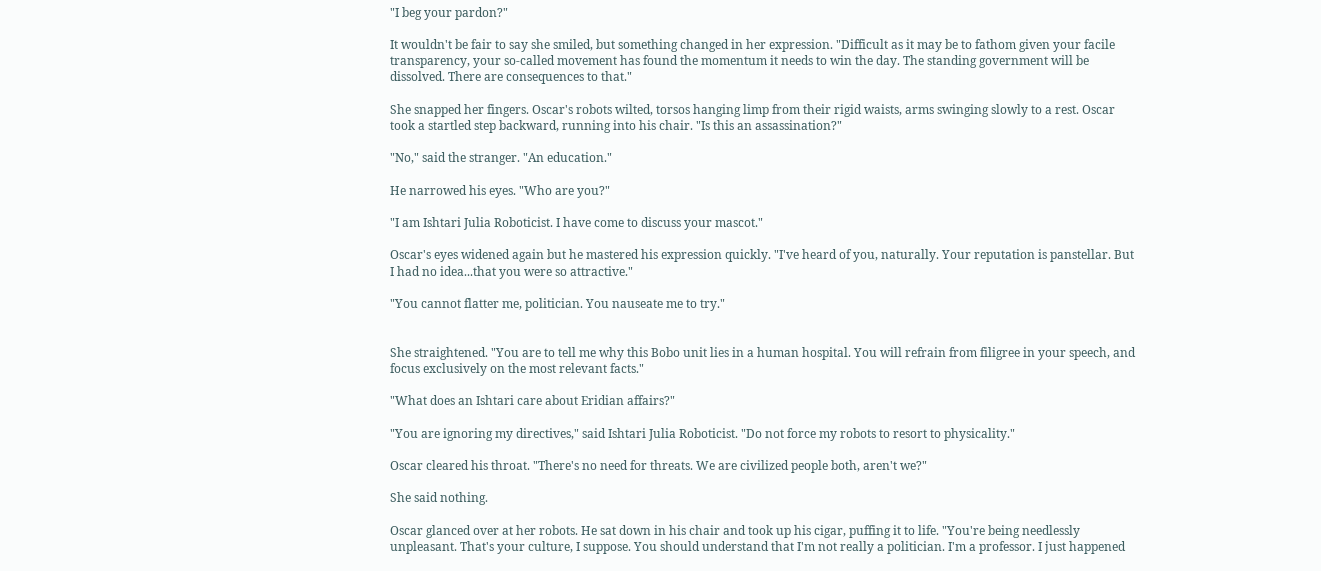"I beg your pardon?"

It wouldn't be fair to say she smiled, but something changed in her expression. "Difficult as it may be to fathom given your facile transparency, your so-called movement has found the momentum it needs to win the day. The standing government will be dissolved. There are consequences to that."

She snapped her fingers. Oscar's robots wilted, torsos hanging limp from their rigid waists, arms swinging slowly to a rest. Oscar took a startled step backward, running into his chair. "Is this an assassination?"

"No," said the stranger. "An education."

He narrowed his eyes. "Who are you?"

"I am Ishtari Julia Roboticist. I have come to discuss your mascot."

Oscar's eyes widened again but he mastered his expression quickly. "I've heard of you, naturally. Your reputation is panstellar. But I had no idea...that you were so attractive."

"You cannot flatter me, politician. You nauseate me to try."


She straightened. "You are to tell me why this Bobo unit lies in a human hospital. You will refrain from filigree in your speech, and focus exclusively on the most relevant facts."

"What does an Ishtari care about Eridian affairs?"

"You are ignoring my directives," said Ishtari Julia Roboticist. "Do not force my robots to resort to physicality."

Oscar cleared his throat. "There's no need for threats. We are civilized people both, aren't we?"

She said nothing.

Oscar glanced over at her robots. He sat down in his chair and took up his cigar, puffing it to life. "You're being needlessly unpleasant. That's your culture, I suppose. You should understand that I'm not really a politician. I'm a professor. I just happened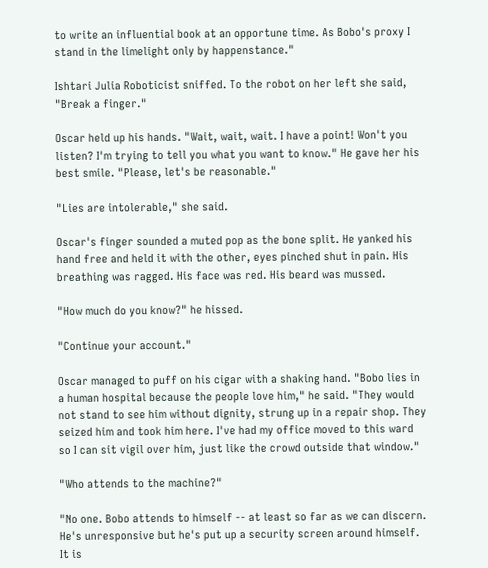to write an influential book at an opportune time. As Bobo's proxy I stand in the limelight only by happenstance."

Ishtari Julia Roboticist sniffed. To the robot on her left she said, "Break a finger."

Oscar held up his hands. "Wait, wait, wait. I have a point! Won't you listen? I'm trying to tell you what you want to know." He gave her his best smile. "Please, let's be reasonable."

"Lies are intolerable," she said.

Oscar's finger sounded a muted pop as the bone split. He yanked his hand free and held it with the other, eyes pinched shut in pain. His breathing was ragged. His face was red. His beard was mussed.

"How much do you know?" he hissed.

"Continue your account."

Oscar managed to puff on his cigar with a shaking hand. "Bobo lies in a human hospital because the people love him," he said. "They would not stand to see him without dignity, strung up in a repair shop. They seized him and took him here. I've had my office moved to this ward so I can sit vigil over him, just like the crowd outside that window."

"Who attends to the machine?"

"No one. Bobo attends to himself -- at least so far as we can discern. He's unresponsive but he's put up a security screen around himself. It is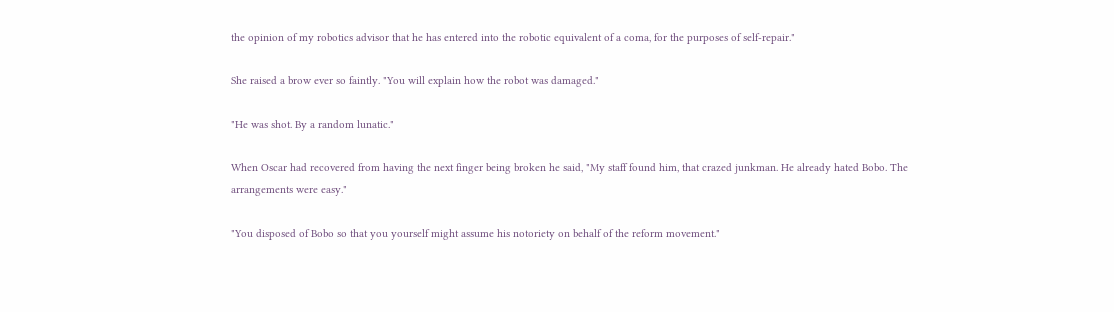the opinion of my robotics advisor that he has entered into the robotic equivalent of a coma, for the purposes of self-repair."

She raised a brow ever so faintly. "You will explain how the robot was damaged."

"He was shot. By a random lunatic."

When Oscar had recovered from having the next finger being broken he said, "My staff found him, that crazed junkman. He already hated Bobo. The arrangements were easy."

"You disposed of Bobo so that you yourself might assume his notoriety on behalf of the reform movement."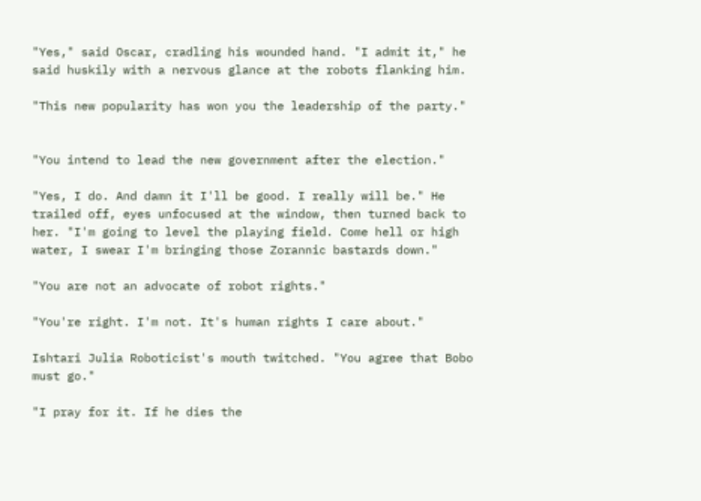"Yes," said Oscar, cradling his wounded hand. "I admit it," he said huskily with a nervous glance at the robots flanking him.

"This new popularity has won you the leadership of the party."


"You intend to lead the new government after the election."

"Yes, I do. And damn it I'll be good. I really will be." He trailed off, eyes unfocused at the window, then turned back to her. "I'm going to level the playing field. Come hell or high water, I swear I'm bringing those Zorannic bastards down."

"You are not an advocate of robot rights."

"You're right. I'm not. It's human rights I care about."

Ishtari Julia Roboticist's mouth twitched. "You agree that Bobo must go."

"I pray for it. If he dies the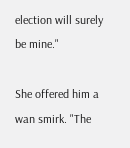election will surely be mine."

She offered him a wan smirk. "The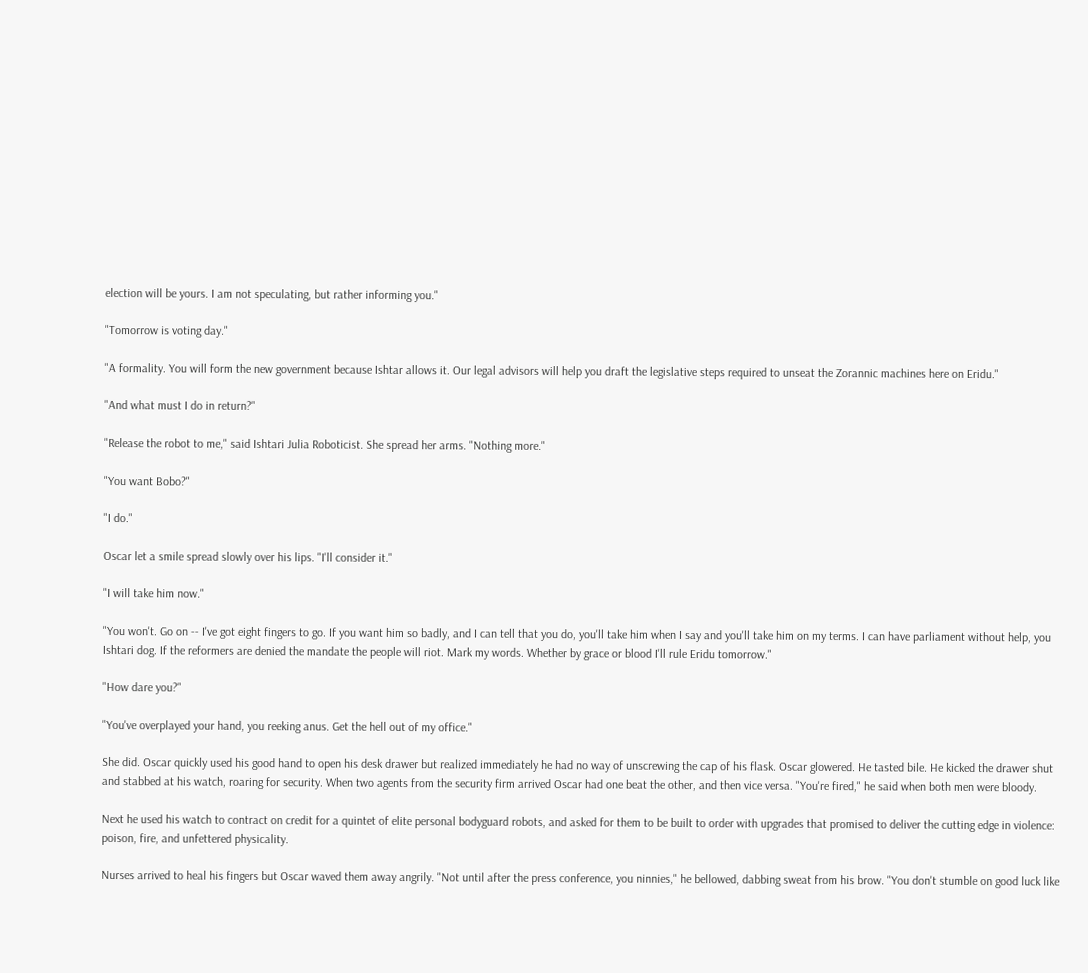election will be yours. I am not speculating, but rather informing you."

"Tomorrow is voting day."

"A formality. You will form the new government because Ishtar allows it. Our legal advisors will help you draft the legislative steps required to unseat the Zorannic machines here on Eridu."

"And what must I do in return?"

"Release the robot to me," said Ishtari Julia Roboticist. She spread her arms. "Nothing more."

"You want Bobo?"

"I do."

Oscar let a smile spread slowly over his lips. "I'll consider it."

"I will take him now."

"You won't. Go on -- I've got eight fingers to go. If you want him so badly, and I can tell that you do, you'll take him when I say and you'll take him on my terms. I can have parliament without help, you Ishtari dog. If the reformers are denied the mandate the people will riot. Mark my words. Whether by grace or blood I'll rule Eridu tomorrow."

"How dare you?"

"You've overplayed your hand, you reeking anus. Get the hell out of my office."

She did. Oscar quickly used his good hand to open his desk drawer but realized immediately he had no way of unscrewing the cap of his flask. Oscar glowered. He tasted bile. He kicked the drawer shut and stabbed at his watch, roaring for security. When two agents from the security firm arrived Oscar had one beat the other, and then vice versa. "You're fired," he said when both men were bloody.

Next he used his watch to contract on credit for a quintet of elite personal bodyguard robots, and asked for them to be built to order with upgrades that promised to deliver the cutting edge in violence: poison, fire, and unfettered physicality.

Nurses arrived to heal his fingers but Oscar waved them away angrily. "Not until after the press conference, you ninnies," he bellowed, dabbing sweat from his brow. "You don't stumble on good luck like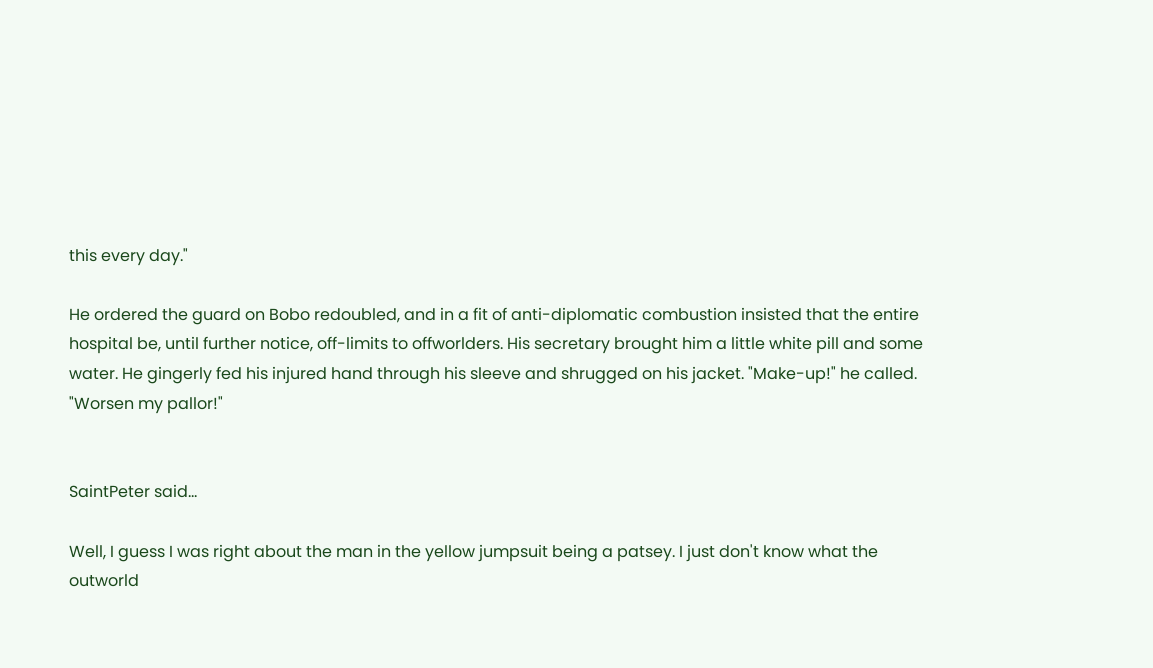this every day."

He ordered the guard on Bobo redoubled, and in a fit of anti-diplomatic combustion insisted that the entire hospital be, until further notice, off-limits to offworlders. His secretary brought him a little white pill and some water. He gingerly fed his injured hand through his sleeve and shrugged on his jacket. "Make-up!" he called. "Worsen my pallor!"


SaintPeter said...

Well, I guess I was right about the man in the yellow jumpsuit being a patsey. I just don't know what the outworld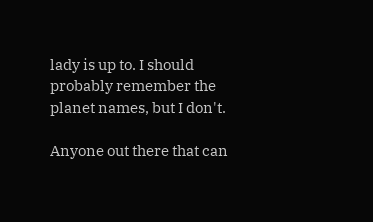lady is up to. I should probably remember the planet names, but I don't.

Anyone out there that can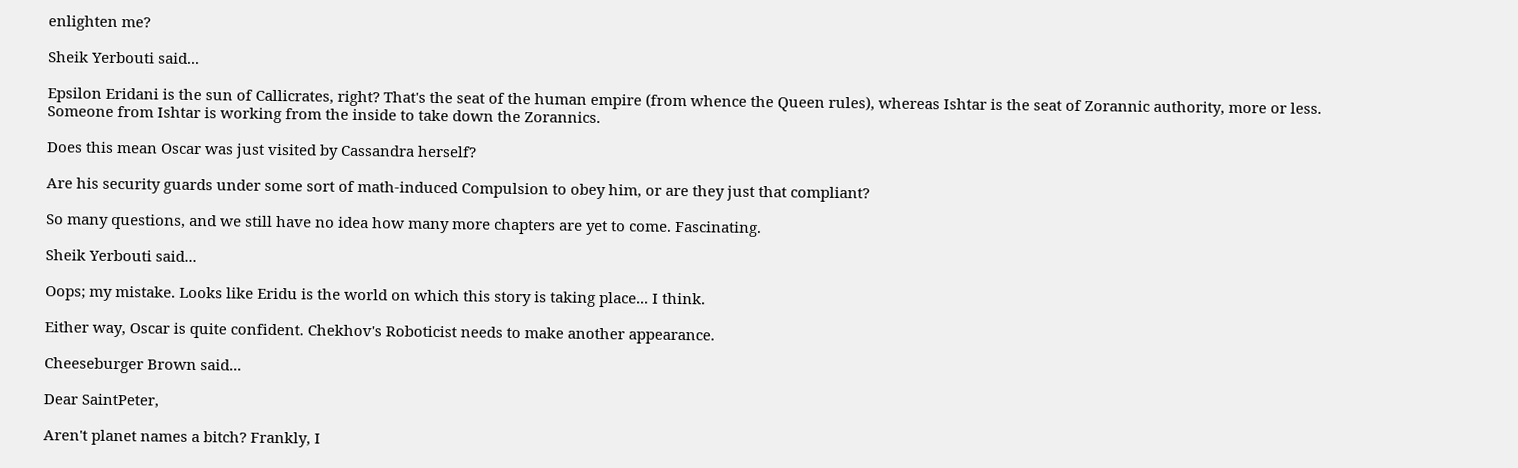enlighten me?

Sheik Yerbouti said...

Epsilon Eridani is the sun of Callicrates, right? That's the seat of the human empire (from whence the Queen rules), whereas Ishtar is the seat of Zorannic authority, more or less. Someone from Ishtar is working from the inside to take down the Zorannics.

Does this mean Oscar was just visited by Cassandra herself?

Are his security guards under some sort of math-induced Compulsion to obey him, or are they just that compliant?

So many questions, and we still have no idea how many more chapters are yet to come. Fascinating.

Sheik Yerbouti said...

Oops; my mistake. Looks like Eridu is the world on which this story is taking place... I think.

Either way, Oscar is quite confident. Chekhov's Roboticist needs to make another appearance.

Cheeseburger Brown said...

Dear SaintPeter,

Aren't planet names a bitch? Frankly, I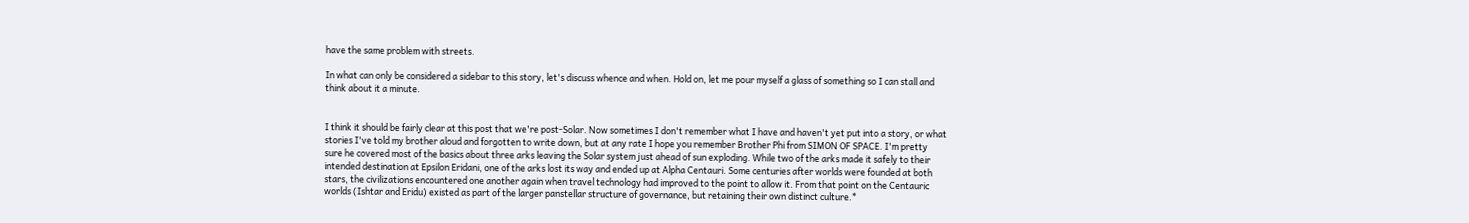have the same problem with streets.

In what can only be considered a sidebar to this story, let's discuss whence and when. Hold on, let me pour myself a glass of something so I can stall and think about it a minute.


I think it should be fairly clear at this post that we're post-Solar. Now sometimes I don't remember what I have and haven't yet put into a story, or what stories I've told my brother aloud and forgotten to write down, but at any rate I hope you remember Brother Phi from SIMON OF SPACE. I'm pretty sure he covered most of the basics about three arks leaving the Solar system just ahead of sun exploding. While two of the arks made it safely to their intended destination at Epsilon Eridani, one of the arks lost its way and ended up at Alpha Centauri. Some centuries after worlds were founded at both stars, the civilizations encountered one another again when travel technology had improved to the point to allow it. From that point on the Centauric worlds (Ishtar and Eridu) existed as part of the larger panstellar structure of governance, but retaining their own distinct culture.*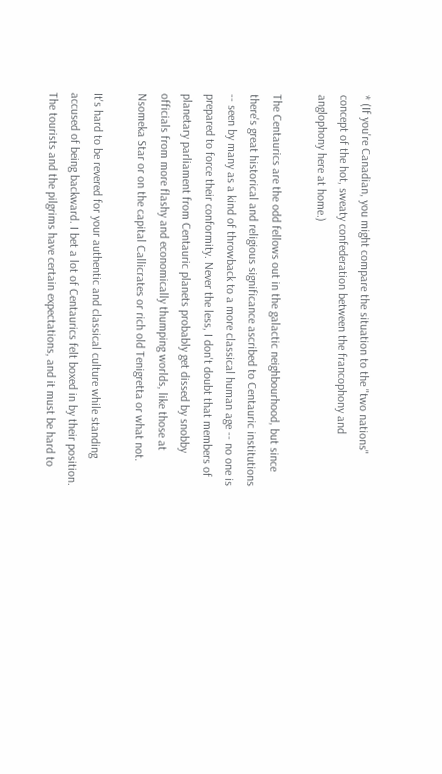* (If you're Canadian, you might compare the situation to the "two nations" concept of the hot, sweaty confederation between the francophony and anglophony here at home.)

The Centaurics are the odd fellows out in the galactic neighbourhood, but since there's great historical and religious significance ascribed to Centauric institutions -- seen by many as a kind of throwback to a more classical human age -- no one is prepared to force their conformity. Never the less, I don't doubt that members of planetary parliament from Centauric planets probably get dissed by snobby officials from more flashy and economically thumping worlds, like those at Nsomeka Star or on the capital Callicrates or rich old Tenigretta or what not.

It's hard to be revered for your authentic and classical culture while standing accused of being backward. I bet a lot of Centaurics felt boxed in by their position. The tourists and the pilgrims have certain expectations, and it must be hard to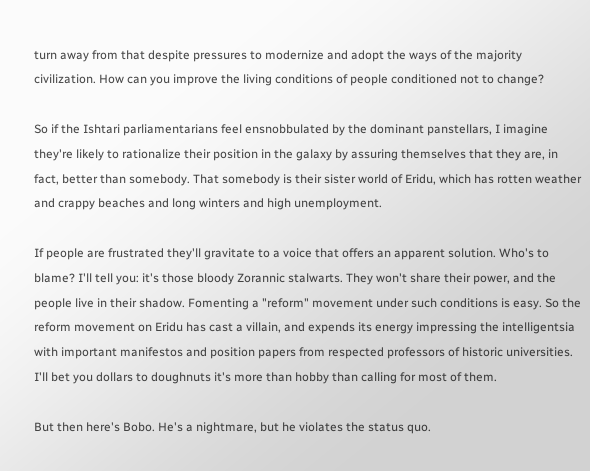turn away from that despite pressures to modernize and adopt the ways of the majority civilization. How can you improve the living conditions of people conditioned not to change?

So if the Ishtari parliamentarians feel ensnobbulated by the dominant panstellars, I imagine they're likely to rationalize their position in the galaxy by assuring themselves that they are, in fact, better than somebody. That somebody is their sister world of Eridu, which has rotten weather and crappy beaches and long winters and high unemployment.

If people are frustrated they'll gravitate to a voice that offers an apparent solution. Who's to blame? I'll tell you: it's those bloody Zorannic stalwarts. They won't share their power, and the people live in their shadow. Fomenting a "reform" movement under such conditions is easy. So the reform movement on Eridu has cast a villain, and expends its energy impressing the intelligentsia with important manifestos and position papers from respected professors of historic universities. I'll bet you dollars to doughnuts it's more than hobby than calling for most of them.

But then here's Bobo. He's a nightmare, but he violates the status quo.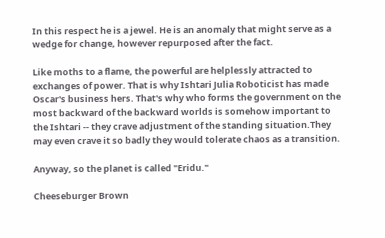In this respect he is a jewel. He is an anomaly that might serve as a wedge for change, however repurposed after the fact.

Like moths to a flame, the powerful are helplessly attracted to exchanges of power. That is why Ishtari Julia Roboticist has made Oscar's business hers. That's why who forms the government on the most backward of the backward worlds is somehow important to the Ishtari -- they crave adjustment of the standing situation.They may even crave it so badly they would tolerate chaos as a transition.

Anyway, so the planet is called "Eridu."

Cheeseburger Brown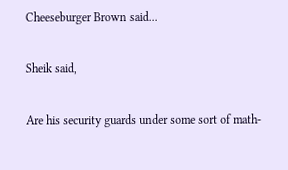Cheeseburger Brown said...

Sheik said,

Are his security guards under some sort of math-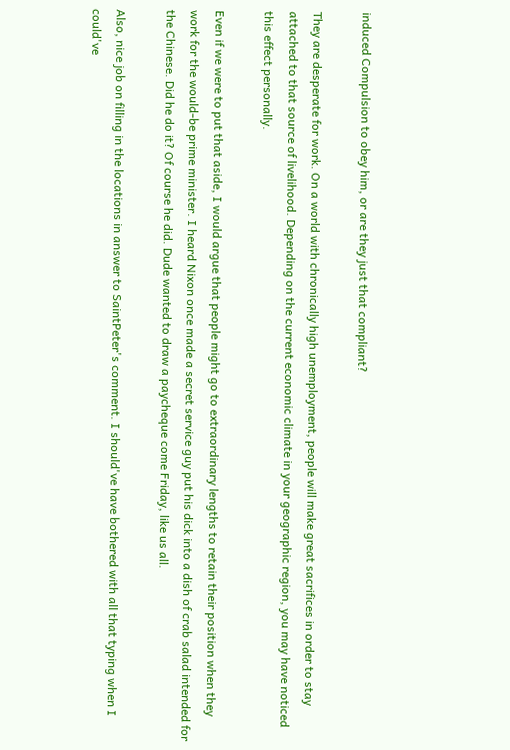induced Compulsion to obey him, or are they just that compliant?

They are desperate for work. On a world with chronically high unemployment, people will make great sacrifices in order to stay attached to that source of livelihood. Depending on the current economic climate in your geographic region, you may have noticed this effect personally.

Even if we were to put that aside, I would argue that people might go to extraordinary lengths to retain their position when they work for the would-be prime minister. I heard Nixon once made a secret service guy put his dick into a dish of crab salad intended for the Chinese. Did he do it? Of course he did. Dude wanted to draw a paycheque come Friday, like us all.

Also, nice job on filling in the locations in answer to SaintPeter's comment. I should've have bothered with all that typing when I could've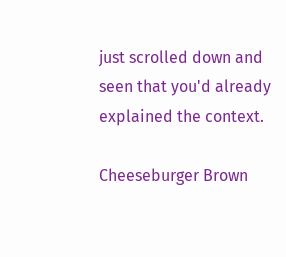just scrolled down and seen that you'd already explained the context.

Cheeseburger Brown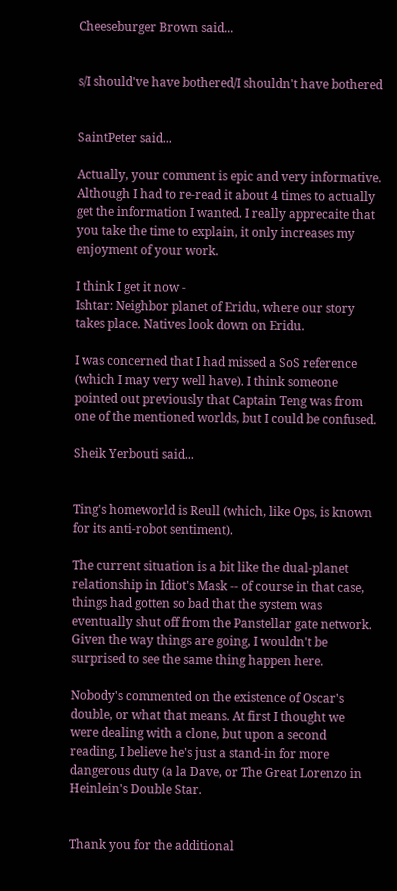Cheeseburger Brown said...


s/I should've have bothered/I shouldn't have bothered


SaintPeter said...

Actually, your comment is epic and very informative. Although I had to re-read it about 4 times to actually get the information I wanted. I really apprecaite that you take the time to explain, it only increases my enjoyment of your work.

I think I get it now -
Ishtar: Neighbor planet of Eridu, where our story takes place. Natives look down on Eridu.

I was concerned that I had missed a SoS reference (which I may very well have). I think someone pointed out previously that Captain Teng was from one of the mentioned worlds, but I could be confused.

Sheik Yerbouti said...


Ting's homeworld is Reull (which, like Ops, is known for its anti-robot sentiment).

The current situation is a bit like the dual-planet relationship in Idiot's Mask -- of course in that case, things had gotten so bad that the system was eventually shut off from the Panstellar gate network. Given the way things are going, I wouldn't be surprised to see the same thing happen here.

Nobody's commented on the existence of Oscar's double, or what that means. At first I thought we were dealing with a clone, but upon a second reading, I believe he's just a stand-in for more dangerous duty (a la Dave, or The Great Lorenzo in Heinlein's Double Star.


Thank you for the additional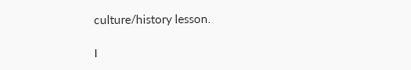culture/history lesson.

I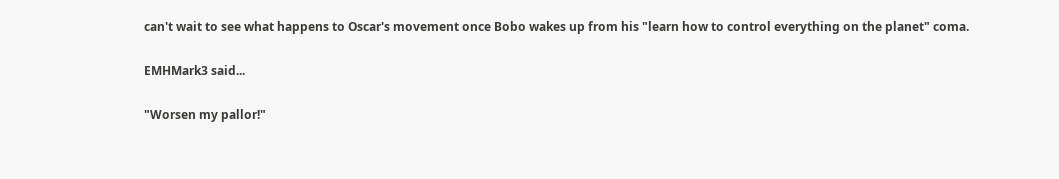can't wait to see what happens to Oscar's movement once Bobo wakes up from his "learn how to control everything on the planet" coma.

EMHMark3 said...

"Worsen my pallor!"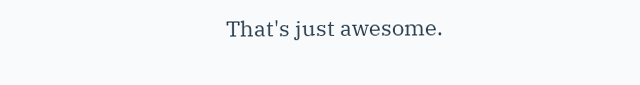That's just awesome.